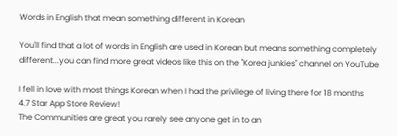Words in English that mean something different in Korean

You'll find that a lot of words in English are used in Korean but means something completely different...you can find more great videos like this on the "Korea junkies" channel on YouTube

I fell in love with most things Korean when I had the privilege of living there for 18 months
4.7 Star App Store Review!
The Communities are great you rarely see anyone get in to an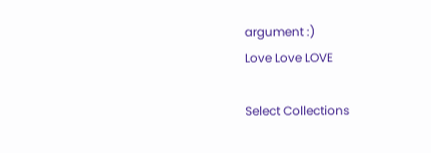argument :)
Love Love LOVE

Select Collections